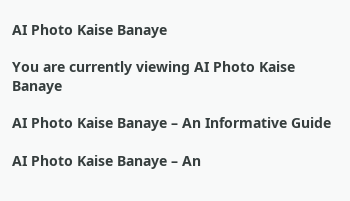AI Photo Kaise Banaye

You are currently viewing AI Photo Kaise Banaye

AI Photo Kaise Banaye – An Informative Guide

AI Photo Kaise Banaye – An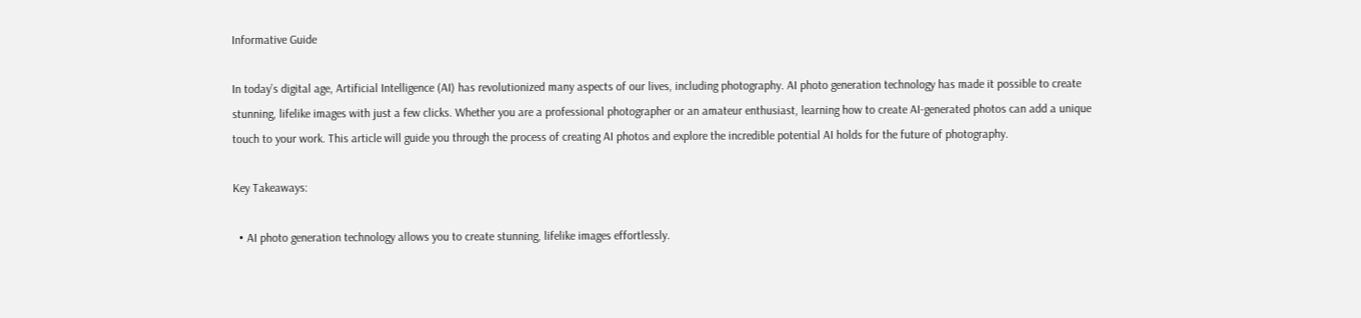Informative Guide

In today’s digital age, Artificial Intelligence (AI) has revolutionized many aspects of our lives, including photography. AI photo generation technology has made it possible to create stunning, lifelike images with just a few clicks. Whether you are a professional photographer or an amateur enthusiast, learning how to create AI-generated photos can add a unique touch to your work. This article will guide you through the process of creating AI photos and explore the incredible potential AI holds for the future of photography.

Key Takeaways:

  • AI photo generation technology allows you to create stunning, lifelike images effortlessly.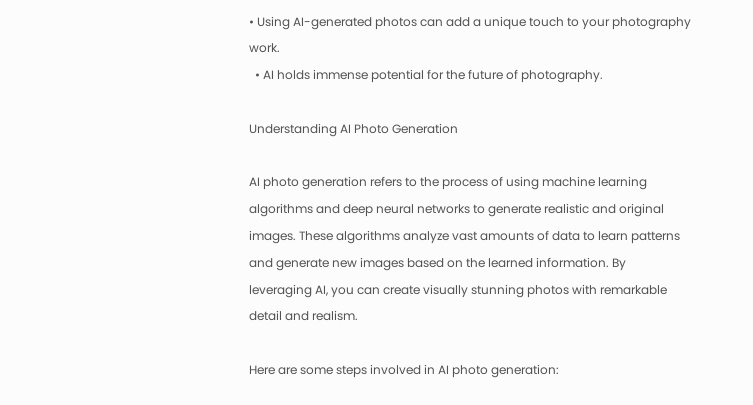• Using AI-generated photos can add a unique touch to your photography work.
  • AI holds immense potential for the future of photography.

Understanding AI Photo Generation

AI photo generation refers to the process of using machine learning algorithms and deep neural networks to generate realistic and original images. These algorithms analyze vast amounts of data to learn patterns and generate new images based on the learned information. By leveraging AI, you can create visually stunning photos with remarkable detail and realism.

Here are some steps involved in AI photo generation: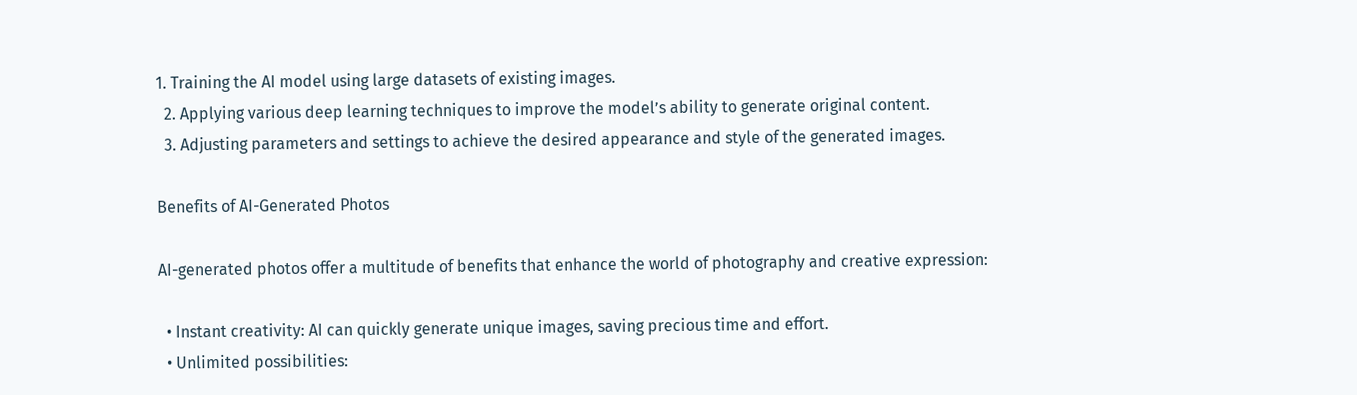1. Training the AI model using large datasets of existing images.
  2. Applying various deep learning techniques to improve the model’s ability to generate original content.
  3. Adjusting parameters and settings to achieve the desired appearance and style of the generated images.

Benefits of AI-Generated Photos

AI-generated photos offer a multitude of benefits that enhance the world of photography and creative expression:

  • Instant creativity: AI can quickly generate unique images, saving precious time and effort.
  • Unlimited possibilities: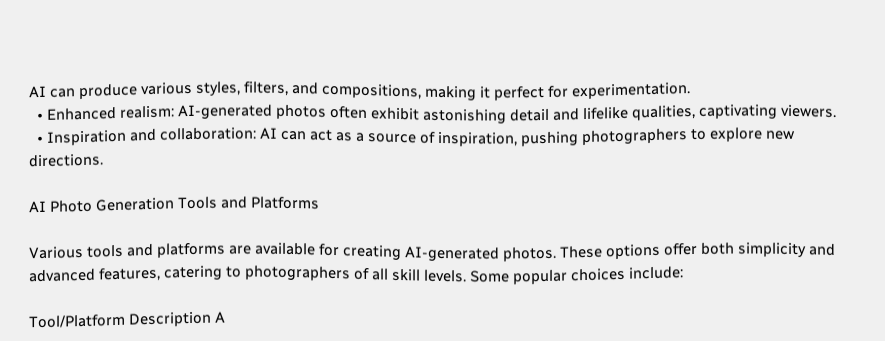AI can produce various styles, filters, and compositions, making it perfect for experimentation.
  • Enhanced realism: AI-generated photos often exhibit astonishing detail and lifelike qualities, captivating viewers.
  • Inspiration and collaboration: AI can act as a source of inspiration, pushing photographers to explore new directions.

AI Photo Generation Tools and Platforms

Various tools and platforms are available for creating AI-generated photos. These options offer both simplicity and advanced features, catering to photographers of all skill levels. Some popular choices include:

Tool/Platform Description A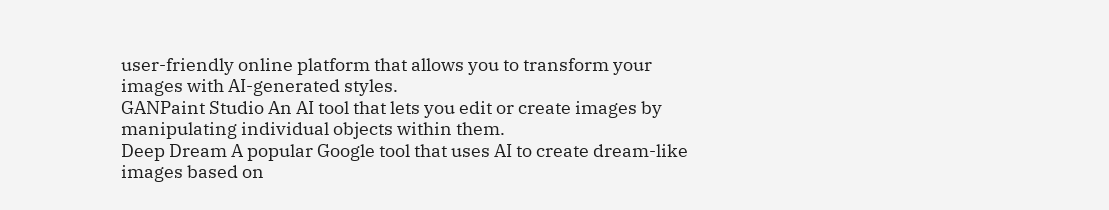user-friendly online platform that allows you to transform your images with AI-generated styles.
GANPaint Studio An AI tool that lets you edit or create images by manipulating individual objects within them.
Deep Dream A popular Google tool that uses AI to create dream-like images based on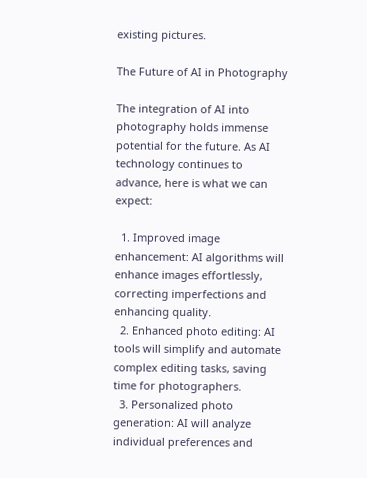existing pictures.

The Future of AI in Photography

The integration of AI into photography holds immense potential for the future. As AI technology continues to advance, here is what we can expect:

  1. Improved image enhancement: AI algorithms will enhance images effortlessly, correcting imperfections and enhancing quality.
  2. Enhanced photo editing: AI tools will simplify and automate complex editing tasks, saving time for photographers.
  3. Personalized photo generation: AI will analyze individual preferences and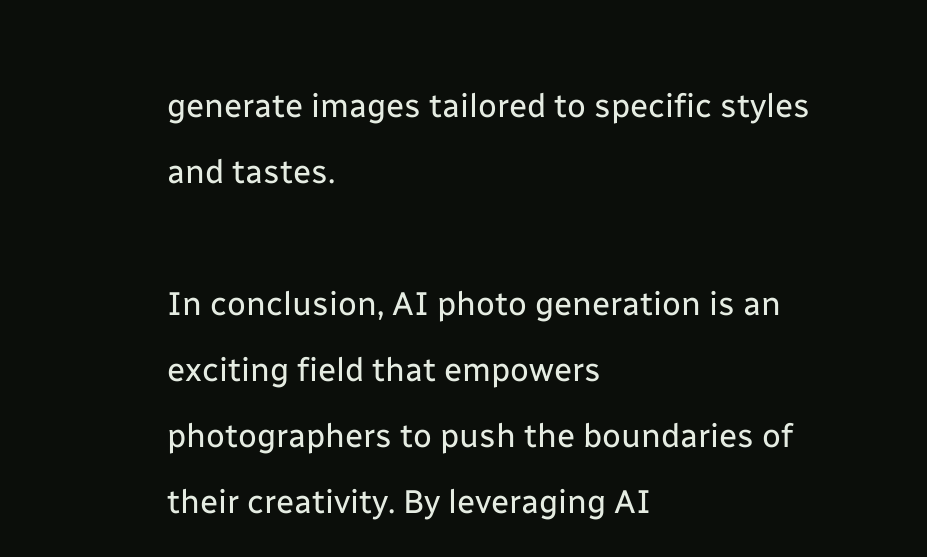generate images tailored to specific styles and tastes.

In conclusion, AI photo generation is an exciting field that empowers photographers to push the boundaries of their creativity. By leveraging AI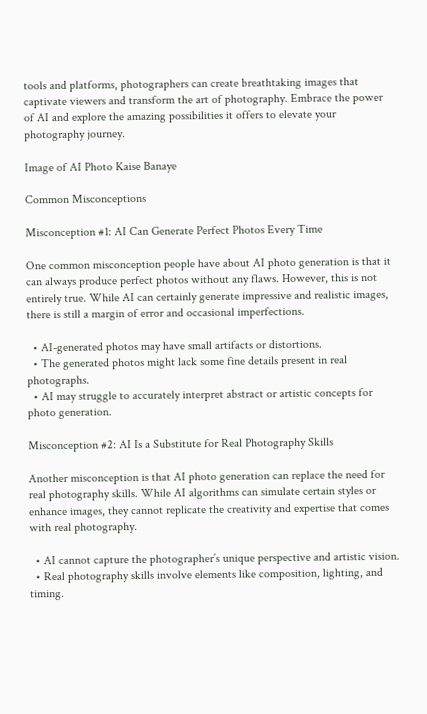tools and platforms, photographers can create breathtaking images that captivate viewers and transform the art of photography. Embrace the power of AI and explore the amazing possibilities it offers to elevate your photography journey.

Image of AI Photo Kaise Banaye

Common Misconceptions

Misconception #1: AI Can Generate Perfect Photos Every Time

One common misconception people have about AI photo generation is that it can always produce perfect photos without any flaws. However, this is not entirely true. While AI can certainly generate impressive and realistic images, there is still a margin of error and occasional imperfections.

  • AI-generated photos may have small artifacts or distortions.
  • The generated photos might lack some fine details present in real photographs.
  • AI may struggle to accurately interpret abstract or artistic concepts for photo generation.

Misconception #2: AI Is a Substitute for Real Photography Skills

Another misconception is that AI photo generation can replace the need for real photography skills. While AI algorithms can simulate certain styles or enhance images, they cannot replicate the creativity and expertise that comes with real photography.

  • AI cannot capture the photographer’s unique perspective and artistic vision.
  • Real photography skills involve elements like composition, lighting, and timing.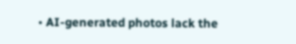• AI-generated photos lack the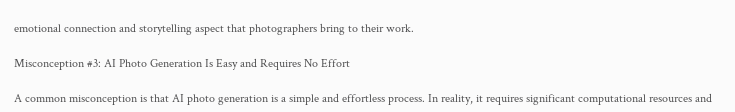emotional connection and storytelling aspect that photographers bring to their work.

Misconception #3: AI Photo Generation Is Easy and Requires No Effort

A common misconception is that AI photo generation is a simple and effortless process. In reality, it requires significant computational resources and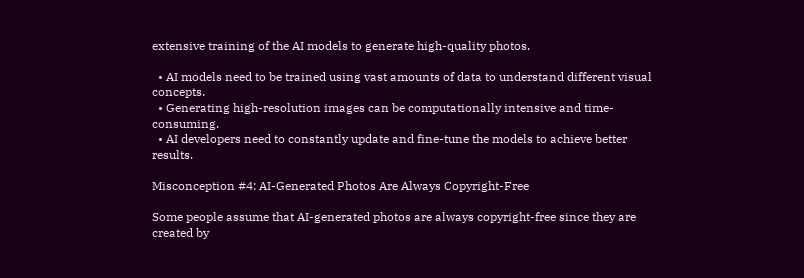extensive training of the AI models to generate high-quality photos.

  • AI models need to be trained using vast amounts of data to understand different visual concepts.
  • Generating high-resolution images can be computationally intensive and time-consuming.
  • AI developers need to constantly update and fine-tune the models to achieve better results.

Misconception #4: AI-Generated Photos Are Always Copyright-Free

Some people assume that AI-generated photos are always copyright-free since they are created by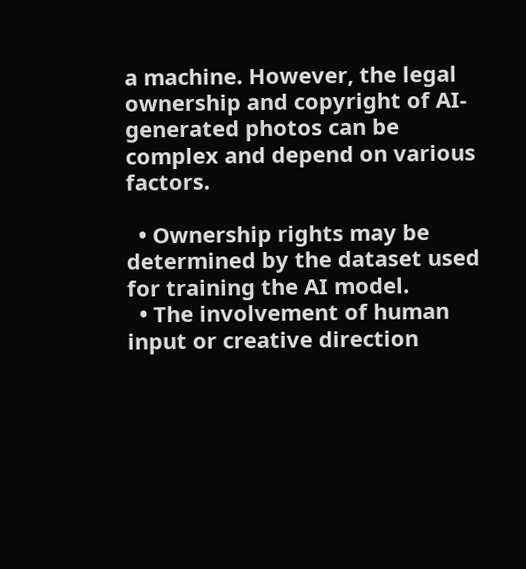a machine. However, the legal ownership and copyright of AI-generated photos can be complex and depend on various factors.

  • Ownership rights may be determined by the dataset used for training the AI model.
  • The involvement of human input or creative direction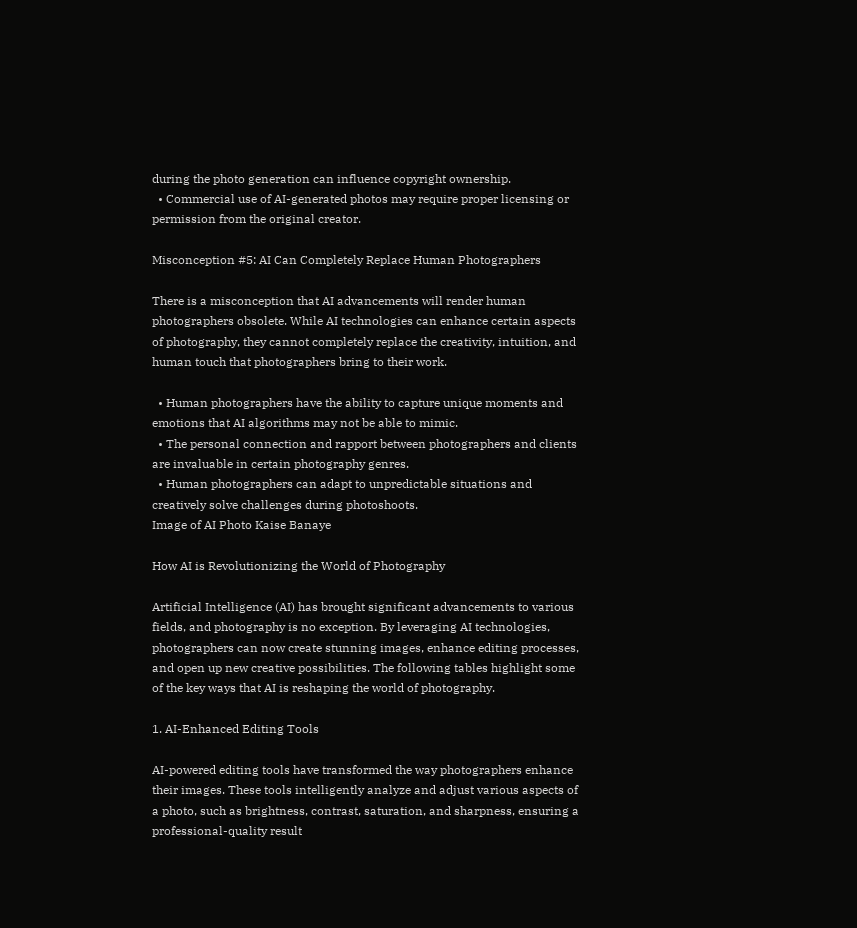during the photo generation can influence copyright ownership.
  • Commercial use of AI-generated photos may require proper licensing or permission from the original creator.

Misconception #5: AI Can Completely Replace Human Photographers

There is a misconception that AI advancements will render human photographers obsolete. While AI technologies can enhance certain aspects of photography, they cannot completely replace the creativity, intuition, and human touch that photographers bring to their work.

  • Human photographers have the ability to capture unique moments and emotions that AI algorithms may not be able to mimic.
  • The personal connection and rapport between photographers and clients are invaluable in certain photography genres.
  • Human photographers can adapt to unpredictable situations and creatively solve challenges during photoshoots.
Image of AI Photo Kaise Banaye

How AI is Revolutionizing the World of Photography

Artificial Intelligence (AI) has brought significant advancements to various fields, and photography is no exception. By leveraging AI technologies, photographers can now create stunning images, enhance editing processes, and open up new creative possibilities. The following tables highlight some of the key ways that AI is reshaping the world of photography.

1. AI-Enhanced Editing Tools

AI-powered editing tools have transformed the way photographers enhance their images. These tools intelligently analyze and adjust various aspects of a photo, such as brightness, contrast, saturation, and sharpness, ensuring a professional-quality result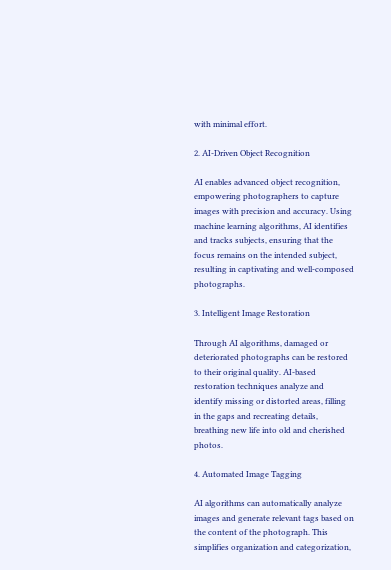with minimal effort.

2. AI-Driven Object Recognition

AI enables advanced object recognition, empowering photographers to capture images with precision and accuracy. Using machine learning algorithms, AI identifies and tracks subjects, ensuring that the focus remains on the intended subject, resulting in captivating and well-composed photographs.

3. Intelligent Image Restoration

Through AI algorithms, damaged or deteriorated photographs can be restored to their original quality. AI-based restoration techniques analyze and identify missing or distorted areas, filling in the gaps and recreating details, breathing new life into old and cherished photos.

4. Automated Image Tagging

AI algorithms can automatically analyze images and generate relevant tags based on the content of the photograph. This simplifies organization and categorization,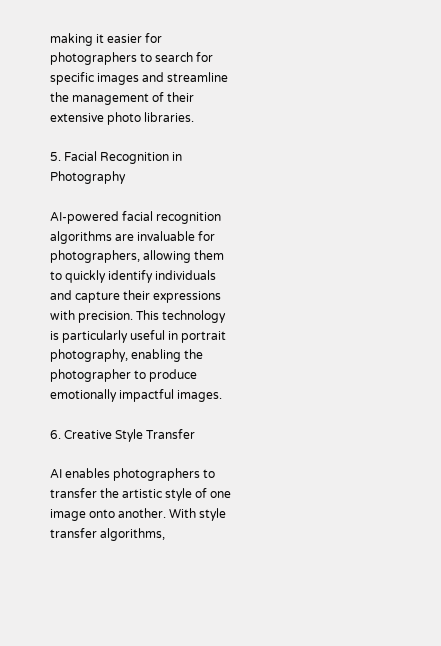making it easier for photographers to search for specific images and streamline the management of their extensive photo libraries.

5. Facial Recognition in Photography

AI-powered facial recognition algorithms are invaluable for photographers, allowing them to quickly identify individuals and capture their expressions with precision. This technology is particularly useful in portrait photography, enabling the photographer to produce emotionally impactful images.

6. Creative Style Transfer

AI enables photographers to transfer the artistic style of one image onto another. With style transfer algorithms,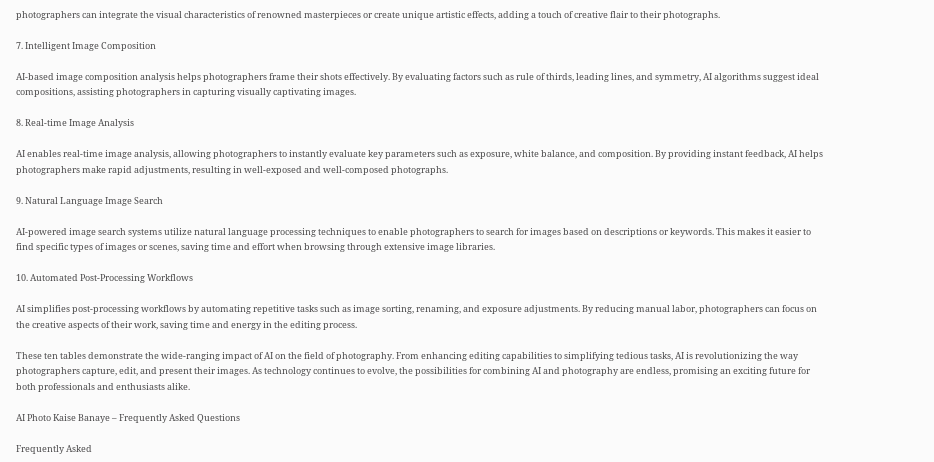photographers can integrate the visual characteristics of renowned masterpieces or create unique artistic effects, adding a touch of creative flair to their photographs.

7. Intelligent Image Composition

AI-based image composition analysis helps photographers frame their shots effectively. By evaluating factors such as rule of thirds, leading lines, and symmetry, AI algorithms suggest ideal compositions, assisting photographers in capturing visually captivating images.

8. Real-time Image Analysis

AI enables real-time image analysis, allowing photographers to instantly evaluate key parameters such as exposure, white balance, and composition. By providing instant feedback, AI helps photographers make rapid adjustments, resulting in well-exposed and well-composed photographs.

9. Natural Language Image Search

AI-powered image search systems utilize natural language processing techniques to enable photographers to search for images based on descriptions or keywords. This makes it easier to find specific types of images or scenes, saving time and effort when browsing through extensive image libraries.

10. Automated Post-Processing Workflows

AI simplifies post-processing workflows by automating repetitive tasks such as image sorting, renaming, and exposure adjustments. By reducing manual labor, photographers can focus on the creative aspects of their work, saving time and energy in the editing process.

These ten tables demonstrate the wide-ranging impact of AI on the field of photography. From enhancing editing capabilities to simplifying tedious tasks, AI is revolutionizing the way photographers capture, edit, and present their images. As technology continues to evolve, the possibilities for combining AI and photography are endless, promising an exciting future for both professionals and enthusiasts alike.

AI Photo Kaise Banaye – Frequently Asked Questions

Frequently Asked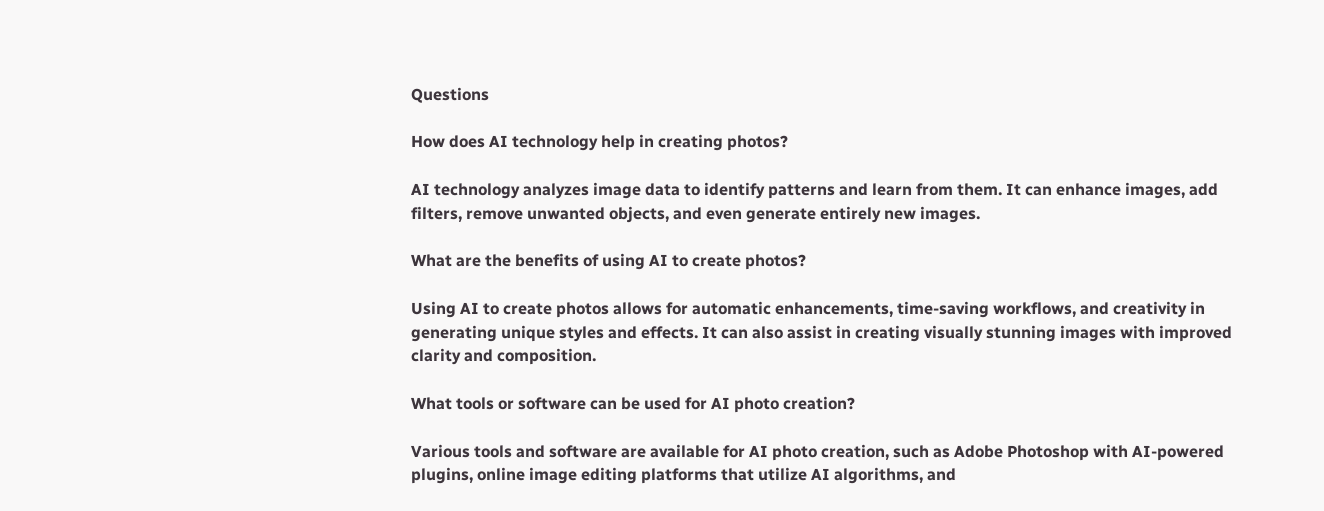Questions

How does AI technology help in creating photos?

AI technology analyzes image data to identify patterns and learn from them. It can enhance images, add filters, remove unwanted objects, and even generate entirely new images.

What are the benefits of using AI to create photos?

Using AI to create photos allows for automatic enhancements, time-saving workflows, and creativity in generating unique styles and effects. It can also assist in creating visually stunning images with improved clarity and composition.

What tools or software can be used for AI photo creation?

Various tools and software are available for AI photo creation, such as Adobe Photoshop with AI-powered plugins, online image editing platforms that utilize AI algorithms, and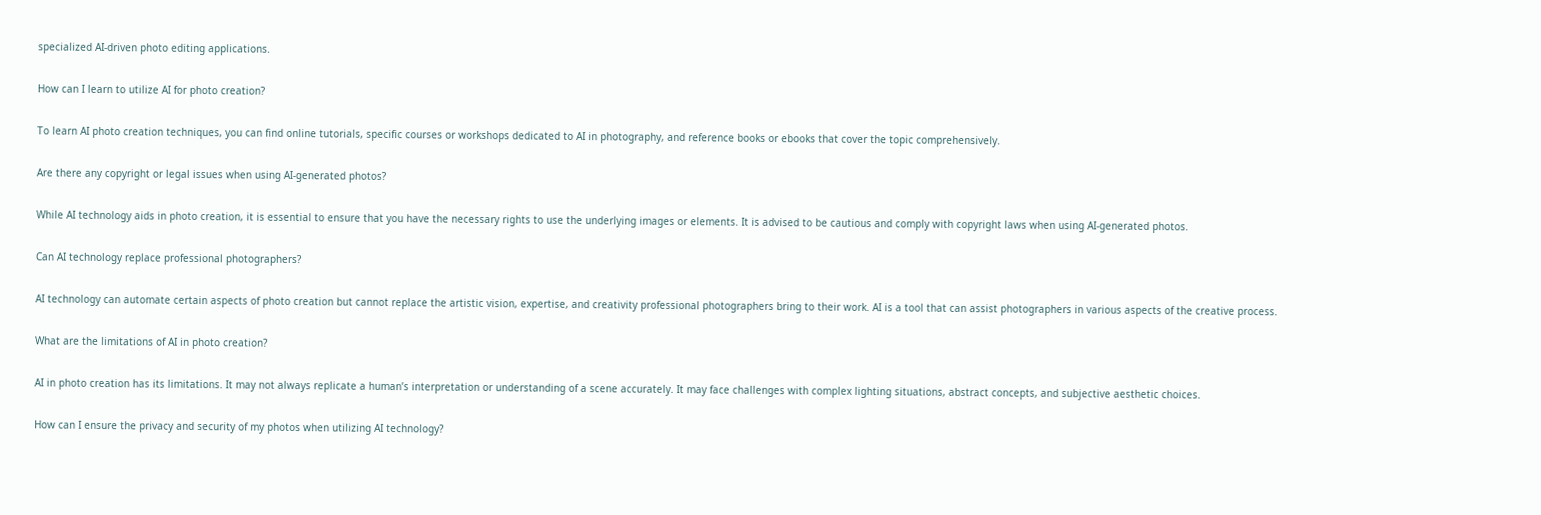specialized AI-driven photo editing applications.

How can I learn to utilize AI for photo creation?

To learn AI photo creation techniques, you can find online tutorials, specific courses or workshops dedicated to AI in photography, and reference books or ebooks that cover the topic comprehensively.

Are there any copyright or legal issues when using AI-generated photos?

While AI technology aids in photo creation, it is essential to ensure that you have the necessary rights to use the underlying images or elements. It is advised to be cautious and comply with copyright laws when using AI-generated photos.

Can AI technology replace professional photographers?

AI technology can automate certain aspects of photo creation but cannot replace the artistic vision, expertise, and creativity professional photographers bring to their work. AI is a tool that can assist photographers in various aspects of the creative process.

What are the limitations of AI in photo creation?

AI in photo creation has its limitations. It may not always replicate a human’s interpretation or understanding of a scene accurately. It may face challenges with complex lighting situations, abstract concepts, and subjective aesthetic choices.

How can I ensure the privacy and security of my photos when utilizing AI technology?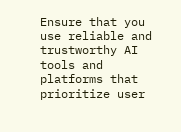Ensure that you use reliable and trustworthy AI tools and platforms that prioritize user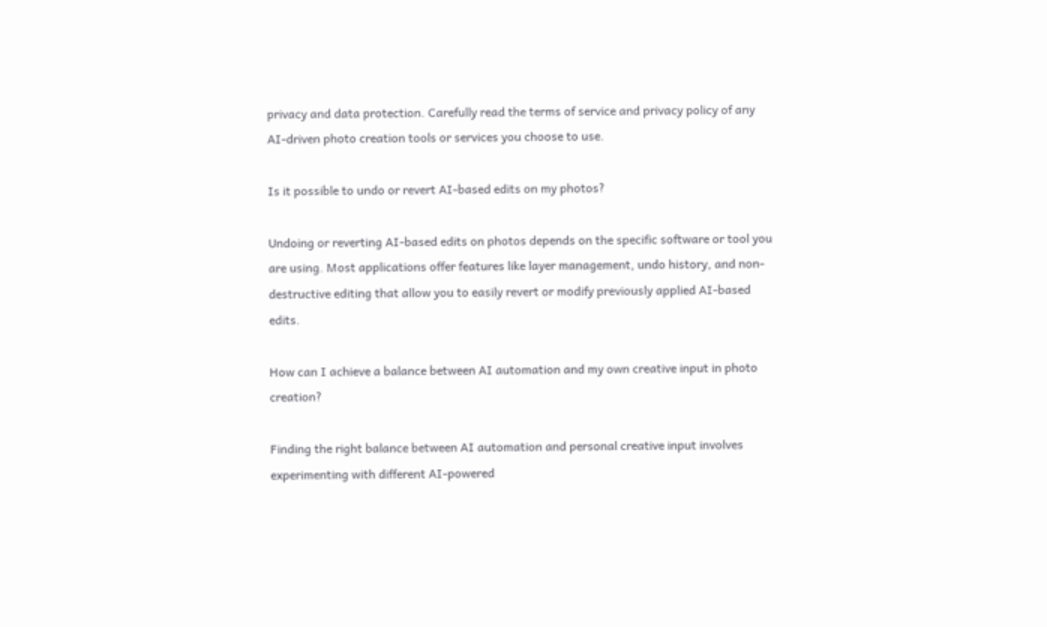privacy and data protection. Carefully read the terms of service and privacy policy of any AI-driven photo creation tools or services you choose to use.

Is it possible to undo or revert AI-based edits on my photos?

Undoing or reverting AI-based edits on photos depends on the specific software or tool you are using. Most applications offer features like layer management, undo history, and non-destructive editing that allow you to easily revert or modify previously applied AI-based edits.

How can I achieve a balance between AI automation and my own creative input in photo creation?

Finding the right balance between AI automation and personal creative input involves experimenting with different AI-powered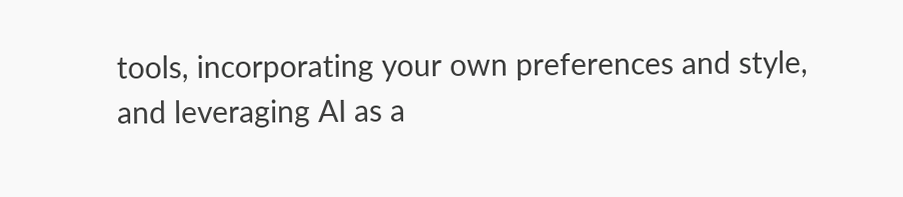tools, incorporating your own preferences and style, and leveraging AI as a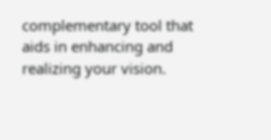complementary tool that aids in enhancing and realizing your vision.